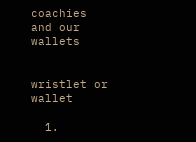coachies and our wallets


wristlet or wallet

  1.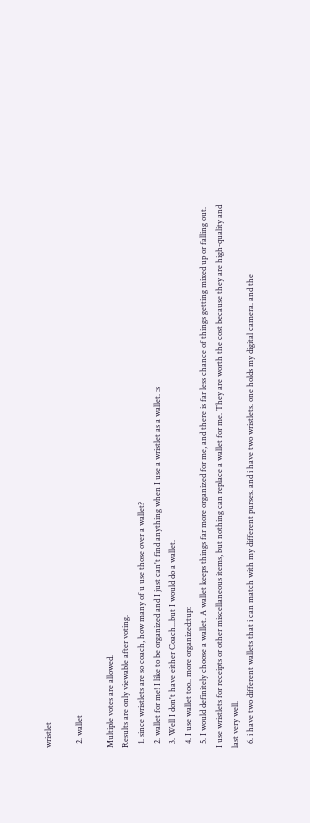wristlet

  2. wallet

Multiple votes are allowed.
Results are only viewable after voting.
  1. since wristlets are so coach, how many of u use those over a wallet?
  2. wallet for me! I like to be organized and I just can't find anything when I use a wristlet as a wallet. :s
  3. Well I don't have either Coach...but I would do a wallet.
  4. I use wallet too.. more organized:tup:
  5. I would definitely choose a wallet. A wallet keeps things far more organized for me, and there is far less chance of things getting mixed up or falling out. I use wristlets for receipts or other miscellaneous items, but nothing can replace a wallet for me. They are worth the cost because they are high-quality and last very well.
  6. i have two different wallets that i can match with my different purses. and i have two wristlets. one holds my digital camera. and the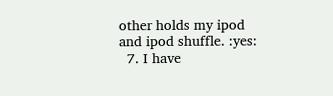other holds my ipod and ipod shuffle. :yes:
  7. I have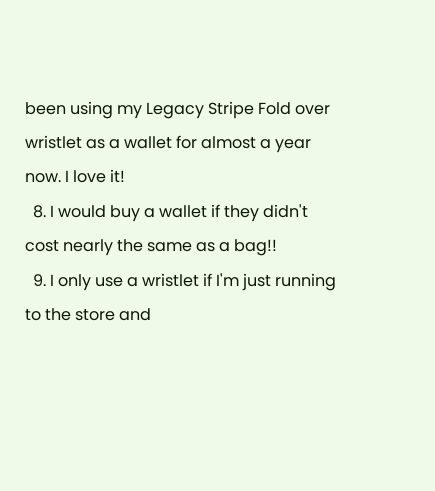been using my Legacy Stripe Fold over wristlet as a wallet for almost a year now. I love it!
  8. I would buy a wallet if they didn't cost nearly the same as a bag!!
  9. I only use a wristlet if I'm just running to the store and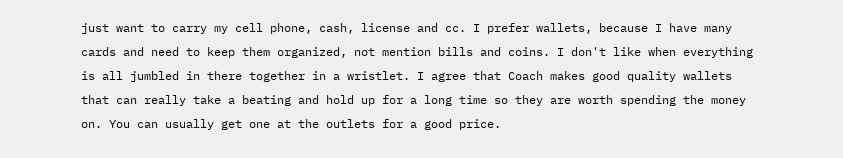just want to carry my cell phone, cash, license and cc. I prefer wallets, because I have many cards and need to keep them organized, not mention bills and coins. I don't like when everything is all jumbled in there together in a wristlet. I agree that Coach makes good quality wallets that can really take a beating and hold up for a long time so they are worth spending the money on. You can usually get one at the outlets for a good price.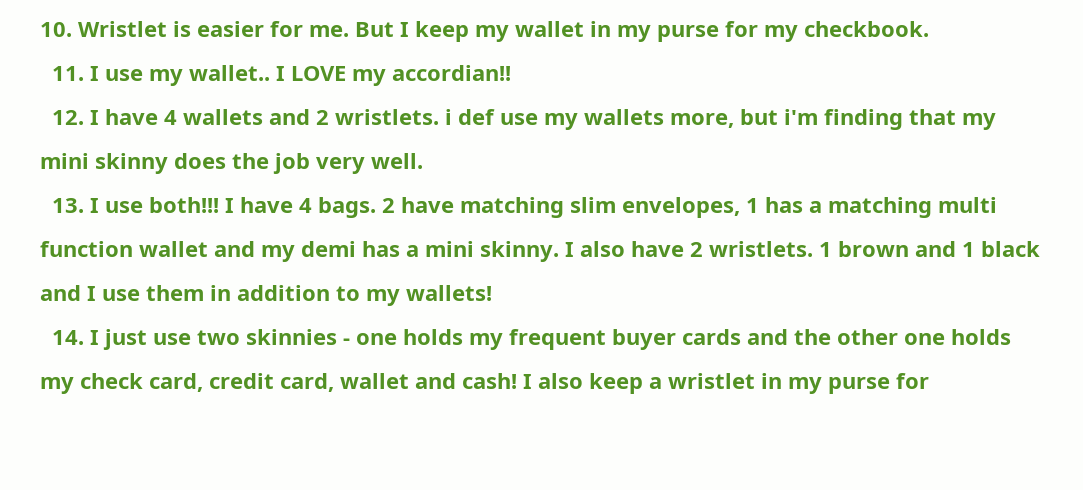10. Wristlet is easier for me. But I keep my wallet in my purse for my checkbook.
  11. I use my wallet.. I LOVE my accordian!!
  12. I have 4 wallets and 2 wristlets. i def use my wallets more, but i'm finding that my mini skinny does the job very well.
  13. I use both!!! I have 4 bags. 2 have matching slim envelopes, 1 has a matching multi function wallet and my demi has a mini skinny. I also have 2 wristlets. 1 brown and 1 black and I use them in addition to my wallets!
  14. I just use two skinnies - one holds my frequent buyer cards and the other one holds my check card, credit card, wallet and cash! I also keep a wristlet in my purse for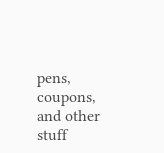pens, coupons, and other stuff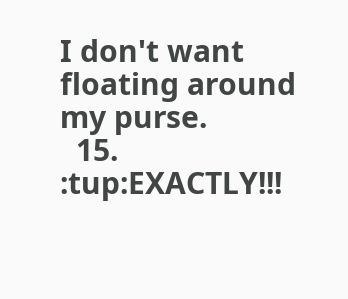I don't want floating around my purse.
  15. :tup:EXACTLY!!!